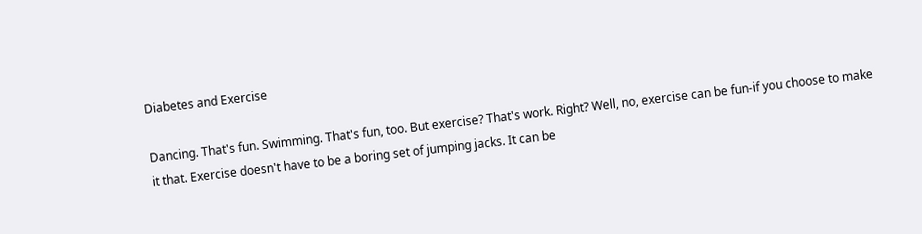Diabetes and Exercise

Dancing. That's fun. Swimming. That's fun, too. But exercise? That's work. Right? Well, no, exercise can be fun-if you choose to make it that. Exercise doesn't have to be a boring set of jumping jacks. It can be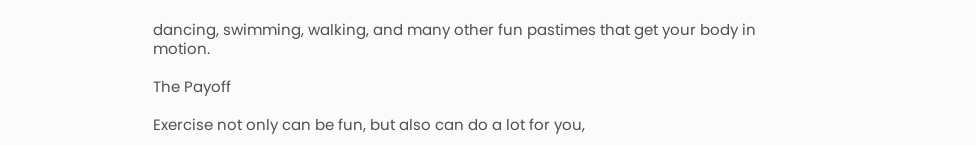dancing, swimming, walking, and many other fun pastimes that get your body in motion.

The Payoff

Exercise not only can be fun, but also can do a lot for you,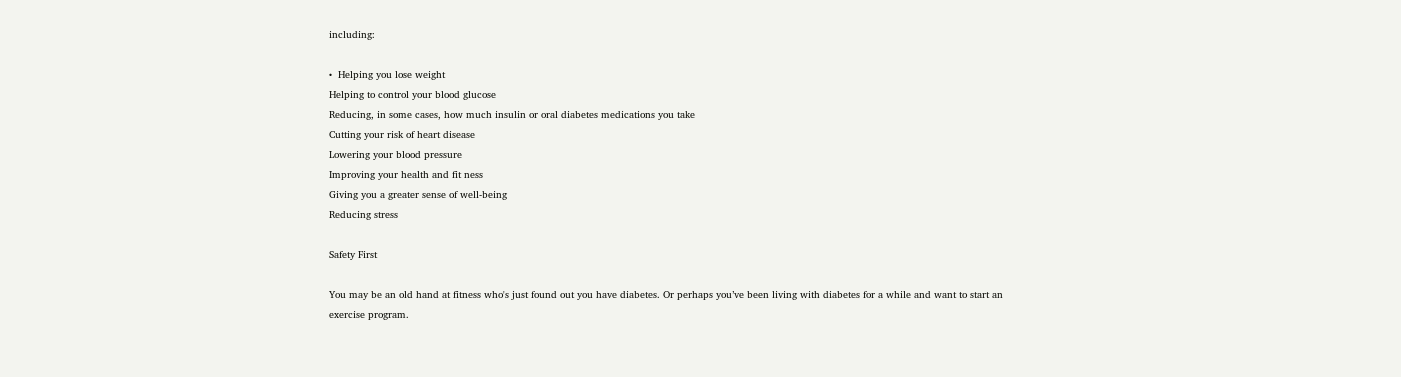including:

•  Helping you lose weight
Helping to control your blood glucose
Reducing, in some cases, how much insulin or oral diabetes medications you take
Cutting your risk of heart disease
Lowering your blood pressure
Improving your health and fit ness
Giving you a greater sense of well-being
Reducing stress

Safety First

You may be an old hand at fitness who's just found out you have diabetes. Or perhaps you’ve been living with diabetes for a while and want to start an exercise program.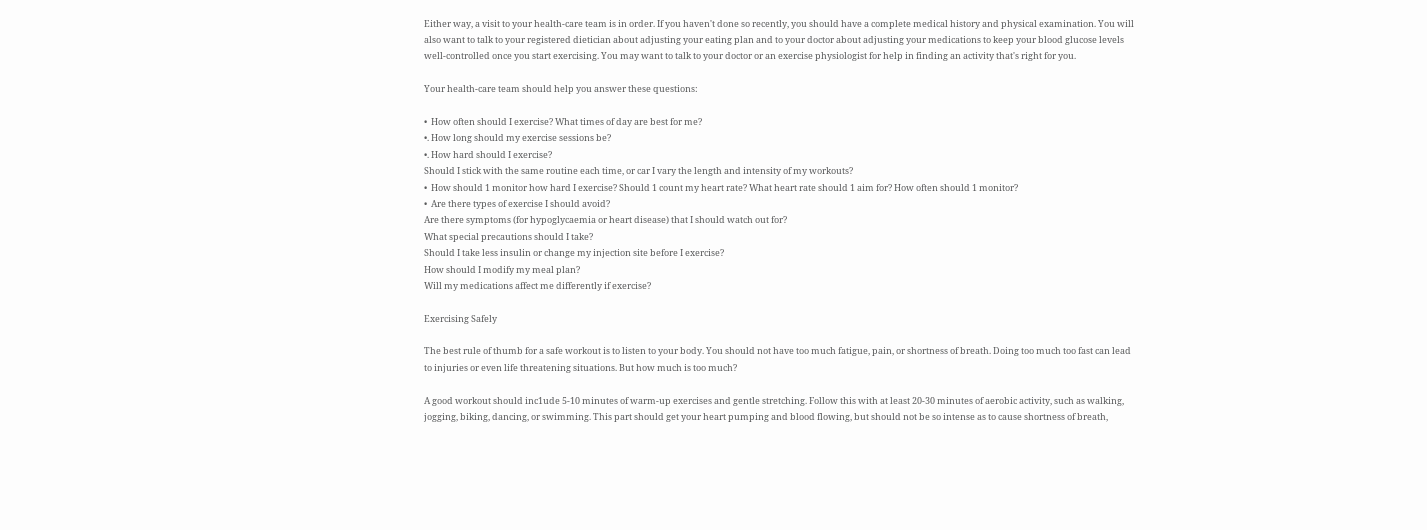Either way, a visit to your health-care team is in order. If you haven't done so recently, you should have a complete medical history and physical examination. You will also want to talk to your registered dietician about adjusting your eating plan and to your doctor about adjusting your medications to keep your blood glucose levels well-controlled once you start exercising. You may want to talk to your doctor or an exercise physiologist for help in finding an activity that's right for you.

Your health-care team should help you answer these questions:

•  How often should I exercise? What times of day are best for me?
•. How long should my exercise sessions be?
•. How hard should I exercise?
Should I stick with the same routine each time, or car I vary the length and intensity of my workouts?
•  How should 1 monitor how hard I exercise? Should 1 count my heart rate? What heart rate should 1 aim for? How often should 1 monitor?
•  Are there types of exercise I should avoid?
Are there symptoms (for hypoglycaemia or heart disease) that I should watch out for?
What special precautions should I take?
Should I take less insulin or change my injection site before I exercise?
How should I modify my meal plan?
Will my medications affect me differently if exercise?

Exercising Safely

The best rule of thumb for a safe workout is to listen to your body. You should not have too much fatigue, pain, or shortness of breath. Doing too much too fast can lead to injuries or even life threatening situations. But how much is too much?

A good workout should inc1ude 5-10 minutes of warm-up exercises and gentle stretching. Follow this with at least 20-30 minutes of aerobic activity, such as walking, jogging, biking, dancing, or swimming. This part should get your heart pumping and blood flowing, but should not be so intense as to cause shortness of breath,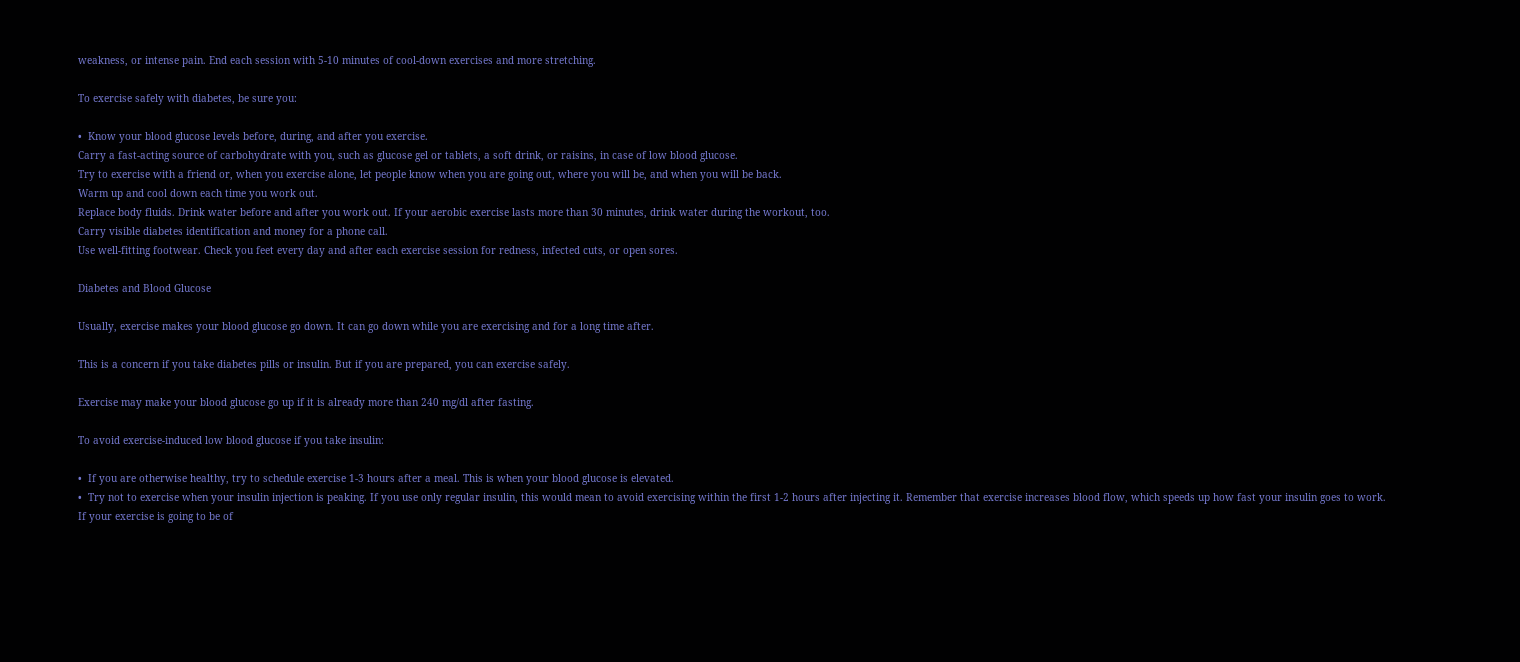weakness, or intense pain. End each session with 5-10 minutes of cool-down exercises and more stretching.

To exercise safely with diabetes, be sure you:

•  Know your blood glucose levels before, during, and after you exercise.
Carry a fast-acting source of carbohydrate with you, such as glucose gel or tablets, a soft drink, or raisins, in case of low blood glucose.
Try to exercise with a friend or, when you exercise alone, let people know when you are going out, where you will be, and when you will be back.
Warm up and cool down each time you work out.
Replace body fluids. Drink water before and after you work out. If your aerobic exercise lasts more than 30 minutes, drink water during the workout, too.
Carry visible diabetes identification and money for a phone call.
Use well-fitting footwear. Check you feet every day and after each exercise session for redness, infected cuts, or open sores.

Diabetes and Blood Glucose

Usually, exercise makes your blood glucose go down. It can go down while you are exercising and for a long time after.

This is a concern if you take diabetes pills or insulin. But if you are prepared, you can exercise safely.

Exercise may make your blood glucose go up if it is already more than 240 mg/dl after fasting.

To avoid exercise-induced low blood glucose if you take insulin:

•  If you are otherwise healthy, try to schedule exercise 1-3 hours after a meal. This is when your blood glucose is elevated.
•  Try not to exercise when your insulin injection is peaking. If you use only regular insulin, this would mean to avoid exercising within the first 1-2 hours after injecting it. Remember that exercise increases blood flow, which speeds up how fast your insulin goes to work.
If your exercise is going to be of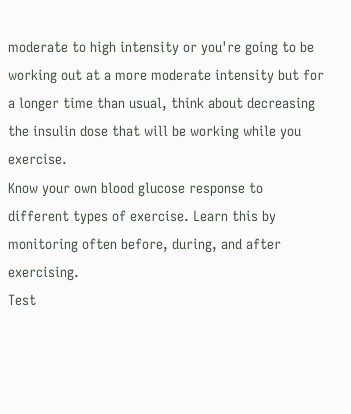moderate to high intensity or you're going to be working out at a more moderate intensity but for a longer time than usual, think about decreasing the insulin dose that will be working while you exercise.
Know your own blood glucose response to different types of exercise. Learn this by monitoring often before, during, and after exercising.
Test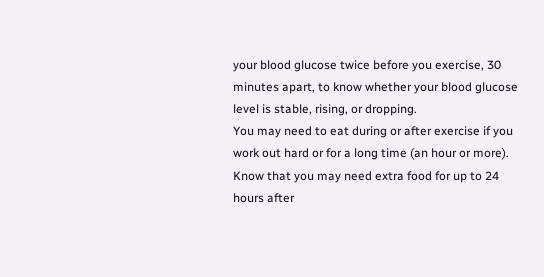your blood glucose twice before you exercise, 30 minutes apart, to know whether your blood glucose level is stable, rising, or dropping.
You may need to eat during or after exercise if you work out hard or for a long time (an hour or more).
Know that you may need extra food for up to 24 hours after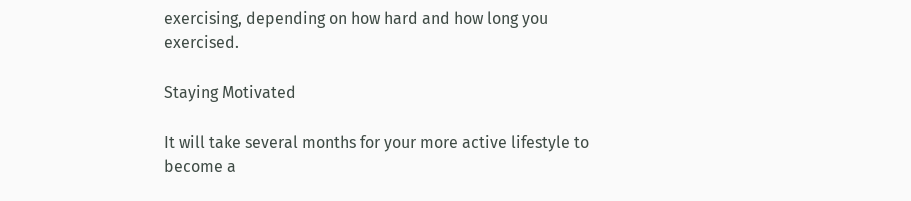exercising, depending on how hard and how long you exercised.

Staying Motivated

It will take several months for your more active lifestyle to become a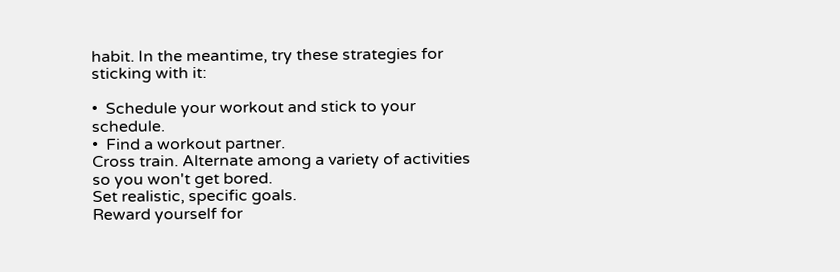habit. In the meantime, try these strategies for sticking with it:

•  Schedule your workout and stick to your schedule.
•  Find a workout partner.
Cross train. Alternate among a variety of activities so you won't get bored.
Set realistic, specific goals.
Reward yourself for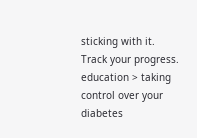sticking with it.
Track your progress.
education > taking control over your diabetes